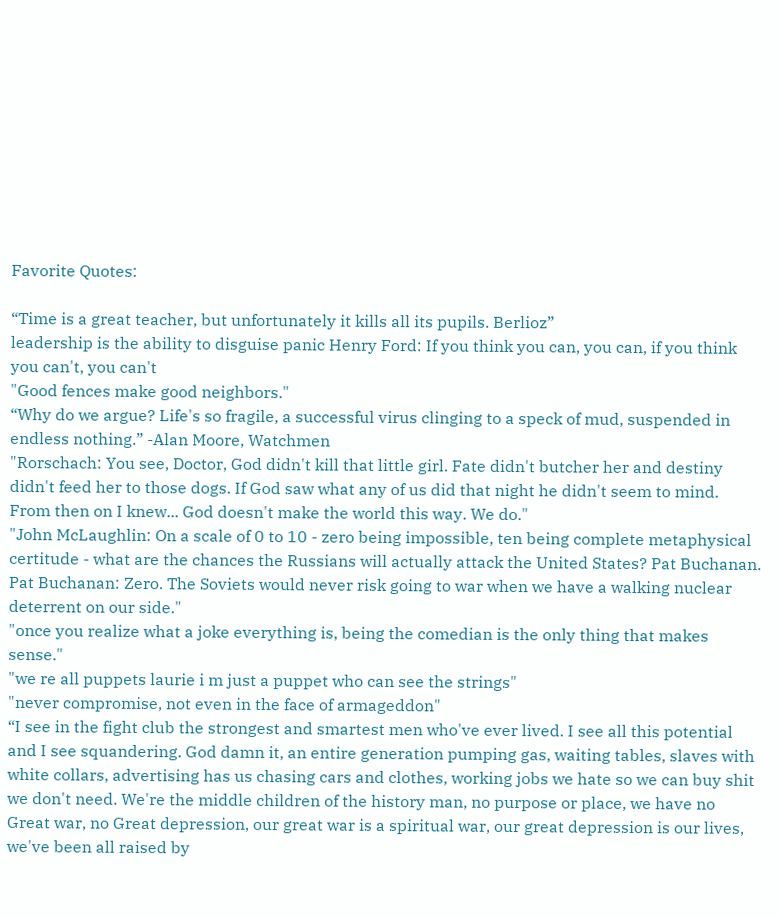Favorite Quotes:

“Time is a great teacher, but unfortunately it kills all its pupils. Berlioz”
leadership is the ability to disguise panic Henry Ford: If you think you can, you can, if you think you can't, you can't
"Good fences make good neighbors."
“Why do we argue? Life's so fragile, a successful virus clinging to a speck of mud, suspended in endless nothing.” -Alan Moore, Watchmen
"Rorschach: You see, Doctor, God didn't kill that little girl. Fate didn't butcher her and destiny didn't feed her to those dogs. If God saw what any of us did that night he didn't seem to mind. From then on I knew... God doesn't make the world this way. We do."
"John McLaughlin: On a scale of 0 to 10 - zero being impossible, ten being complete metaphysical certitude - what are the chances the Russians will actually attack the United States? Pat Buchanan.
Pat Buchanan: Zero. The Soviets would never risk going to war when we have a walking nuclear deterrent on our side."
"once you realize what a joke everything is, being the comedian is the only thing that makes sense."
"we re all puppets laurie i m just a puppet who can see the strings"
"never compromise, not even in the face of armageddon"
“I see in the fight club the strongest and smartest men who've ever lived. I see all this potential and I see squandering. God damn it, an entire generation pumping gas, waiting tables, slaves with white collars, advertising has us chasing cars and clothes, working jobs we hate so we can buy shit we don't need. We're the middle children of the history man, no purpose or place, we have no Great war, no Great depression, our great war is a spiritual war, our great depression is our lives, we've been all raised by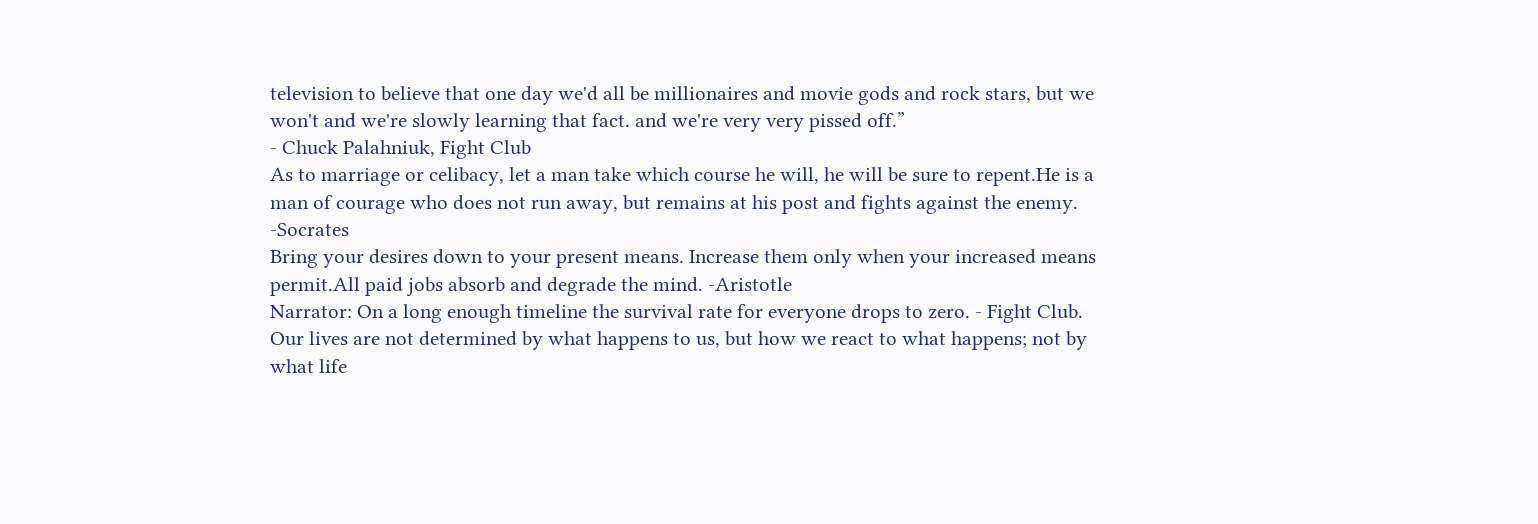television to believe that one day we'd all be millionaires and movie gods and rock stars, but we won't and we're slowly learning that fact. and we're very very pissed off.”
- Chuck Palahniuk, Fight Club
As to marriage or celibacy, let a man take which course he will, he will be sure to repent.He is a man of courage who does not run away, but remains at his post and fights against the enemy. -Socrates
Bring your desires down to your present means. Increase them only when your increased means permit.All paid jobs absorb and degrade the mind. -Aristotle
Narrator: On a long enough timeline the survival rate for everyone drops to zero. - Fight Club.
Our lives are not determined by what happens to us, but how we react to what happens; not by what life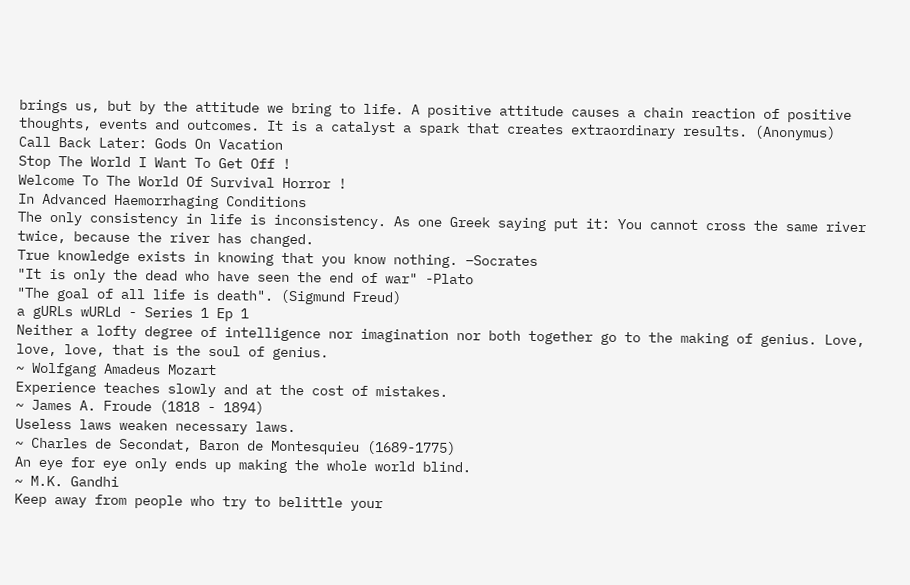brings us, but by the attitude we bring to life. A positive attitude causes a chain reaction of positive thoughts, events and outcomes. It is a catalyst a spark that creates extraordinary results. (Anonymus)
Call Back Later: Gods On Vacation
Stop The World I Want To Get Off !
Welcome To The World Of Survival Horror !
In Advanced Haemorrhaging Conditions
The only consistency in life is inconsistency. As one Greek saying put it: You cannot cross the same river twice, because the river has changed.
True knowledge exists in knowing that you know nothing. –Socrates
"It is only the dead who have seen the end of war" -Plato
"The goal of all life is death". (Sigmund Freud)
a gURLs wURLd - Series 1 Ep 1
Neither a lofty degree of intelligence nor imagination nor both together go to the making of genius. Love, love, love, that is the soul of genius.
~ Wolfgang Amadeus Mozart
Experience teaches slowly and at the cost of mistakes.
~ James A. Froude (1818 - 1894)
Useless laws weaken necessary laws.
~ Charles de Secondat, Baron de Montesquieu (1689-1775)
An eye for eye only ends up making the whole world blind.
~ M.K. Gandhi
Keep away from people who try to belittle your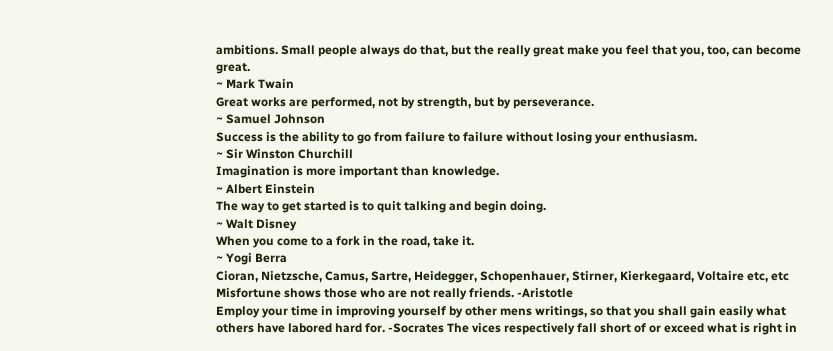ambitions. Small people always do that, but the really great make you feel that you, too, can become great.
~ Mark Twain
Great works are performed, not by strength, but by perseverance.
~ Samuel Johnson
Success is the ability to go from failure to failure without losing your enthusiasm.
~ Sir Winston Churchill
Imagination is more important than knowledge.
~ Albert Einstein
The way to get started is to quit talking and begin doing.
~ Walt Disney
When you come to a fork in the road, take it.
~ Yogi Berra
Cioran, Nietzsche, Camus, Sartre, Heidegger, Schopenhauer, Stirner, Kierkegaard, Voltaire etc, etc
Misfortune shows those who are not really friends. -Aristotle
Employ your time in improving yourself by other mens writings, so that you shall gain easily what others have labored hard for. -Socrates The vices respectively fall short of or exceed what is right in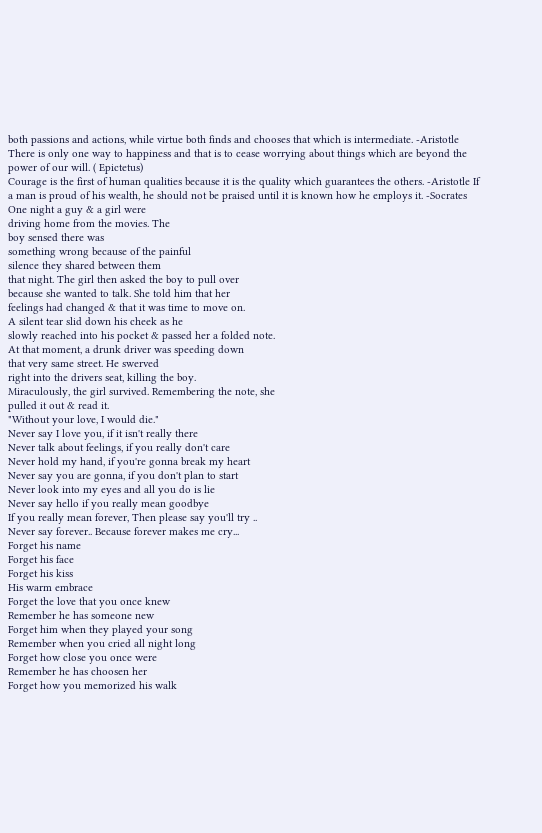both passions and actions, while virtue both finds and chooses that which is intermediate. -Aristotle
There is only one way to happiness and that is to cease worrying about things which are beyond the power of our will. ( Epictetus)
Courage is the first of human qualities because it is the quality which guarantees the others. -Aristotle If a man is proud of his wealth, he should not be praised until it is known how he employs it. -Socrates
One night a guy & a girl were
driving home from the movies. The
boy sensed there was
something wrong because of the painful
silence they shared between them
that night. The girl then asked the boy to pull over
because she wanted to talk. She told him that her
feelings had changed & that it was time to move on.
A silent tear slid down his cheek as he
slowly reached into his pocket & passed her a folded note.
At that moment, a drunk driver was speeding down
that very same street. He swerved
right into the drivers seat, killing the boy.
Miraculously, the girl survived. Remembering the note, she
pulled it out & read it.
"Without your love, I would die."
Never say I love you, if it isn't really there
Never talk about feelings, if you really don't care
Never hold my hand, if you're gonna break my heart
Never say you are gonna, if you don't plan to start
Never look into my eyes and all you do is lie
Never say hello if you really mean goodbye
If you really mean forever, Then please say you'll try ..
Never say forever.. Because forever makes me cry...
Forget his name
Forget his face
Forget his kiss
His warm embrace
Forget the love that you once knew
Remember he has someone new
Forget him when they played your song
Remember when you cried all night long
Forget how close you once were
Remember he has choosen her
Forget how you memorized his walk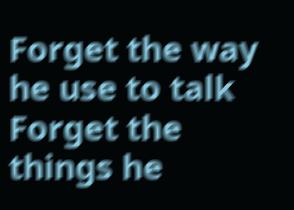Forget the way he use to talk
Forget the things he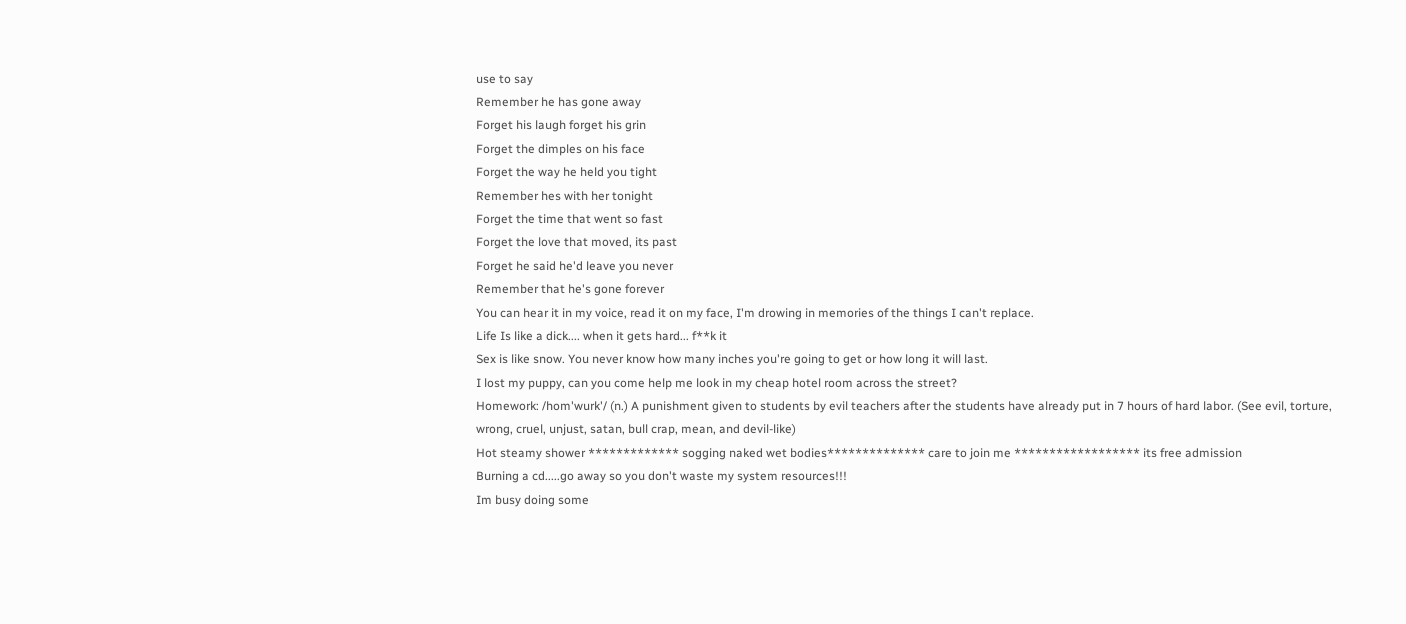use to say
Remember he has gone away
Forget his laugh forget his grin
Forget the dimples on his face
Forget the way he held you tight
Remember hes with her tonight
Forget the time that went so fast
Forget the love that moved, its past
Forget he said he'd leave you never
Remember that he's gone forever
You can hear it in my voice, read it on my face, I'm drowing in memories of the things I can't replace.
Life Is like a dick.... when it gets hard... f**k it
Sex is like snow. You never know how many inches you're going to get or how long it will last.
I lost my puppy, can you come help me look in my cheap hotel room across the street?
Homework: /hom'wurk'/ (n.) A punishment given to students by evil teachers after the students have already put in 7 hours of hard labor. (See evil, torture, wrong, cruel, unjust, satan, bull crap, mean, and devil-like)
Hot steamy shower ************* sogging naked wet bodies************** care to join me ****************** its free admission
Burning a cd.....go away so you don't waste my system resources!!!
Im busy doing some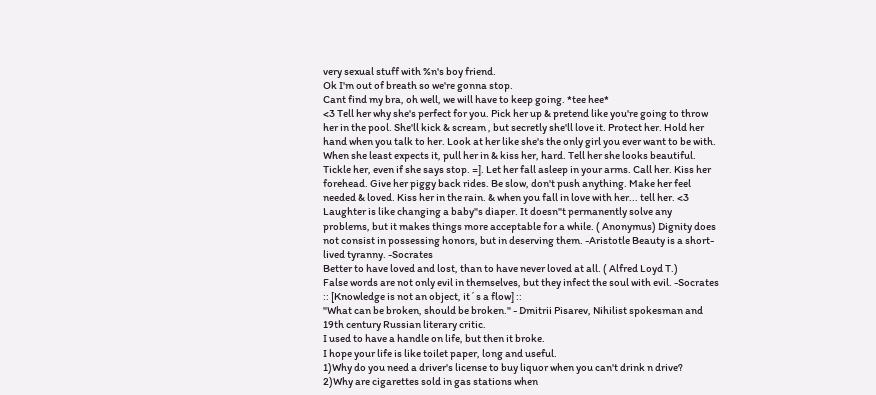very sexual stuff with %n's boy friend.
Ok I'm out of breath so we're gonna stop.
Cant find my bra, oh well, we will have to keep going. *tee hee*
<3 Tell her why she's perfect for you. Pick her up & pretend like you're going to throw her in the pool. She'll kick & scream , but secretly she'll love it. Protect her. Hold her hand when you talk to her. Look at her like she's the only girl you ever want to be with. When she least expects it, pull her in & kiss her, hard. Tell her she looks beautiful. Tickle her, even if she says stop. =]. Let her fall asleep in your arms. Call her. Kiss her forehead. Give her piggy back rides. Be slow, don't push anything. Make her feel needed & loved. Kiss her in the rain. & when you fall in love with her... tell her. <3
Laughter is like changing a baby"s diaper. It doesn"t permanently solve any problems, but it makes things more acceptable for a while. ( Anonymus) Dignity does not consist in possessing honors, but in deserving them. -Aristotle Beauty is a short-lived tyranny. -Socrates
Better to have loved and lost, than to have never loved at all. ( Alfred Loyd T.)
False words are not only evil in themselves, but they infect the soul with evil. -Socrates
:: [Knowledge is not an object, it´s a flow] ::
"What can be broken, should be broken." - Dmitrii Pisarev, Nihilist spokesman and 19th century Russian literary critic.
I used to have a handle on life, but then it broke.
I hope your life is like toilet paper, long and useful.
1)Why do you need a driver's license to buy liquor when you can't drink n drive?
2)Why are cigarettes sold in gas stations when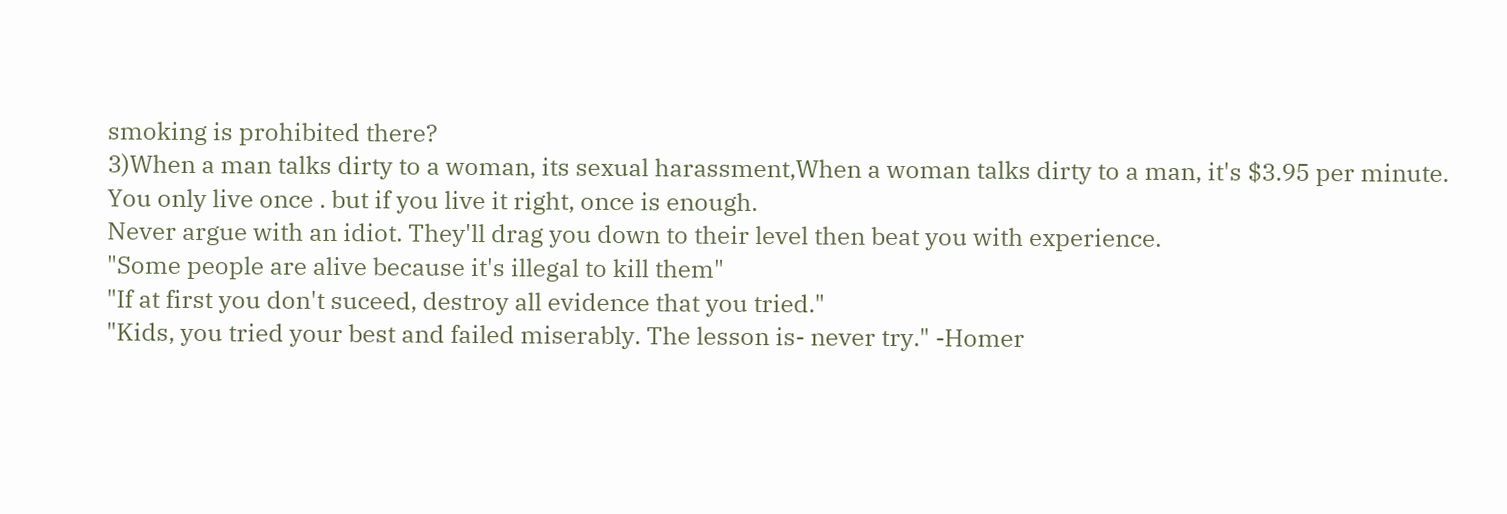smoking is prohibited there?
3)When a man talks dirty to a woman, its sexual harassment,When a woman talks dirty to a man, it's $3.95 per minute.
You only live once . but if you live it right, once is enough.
Never argue with an idiot. They'll drag you down to their level then beat you with experience.
"Some people are alive because it's illegal to kill them"
"If at first you don't suceed, destroy all evidence that you tried."
"Kids, you tried your best and failed miserably. The lesson is- never try." -Homer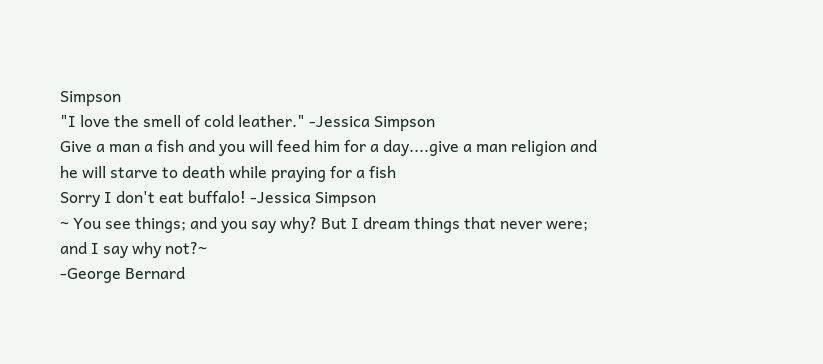Simpson
"I love the smell of cold leather." -Jessica Simpson
Give a man a fish and you will feed him for a day....give a man religion and he will starve to death while praying for a fish
Sorry I don't eat buffalo! -Jessica Simpson
~ You see things; and you say why? But I dream things that never were; and I say why not?~
-George Bernard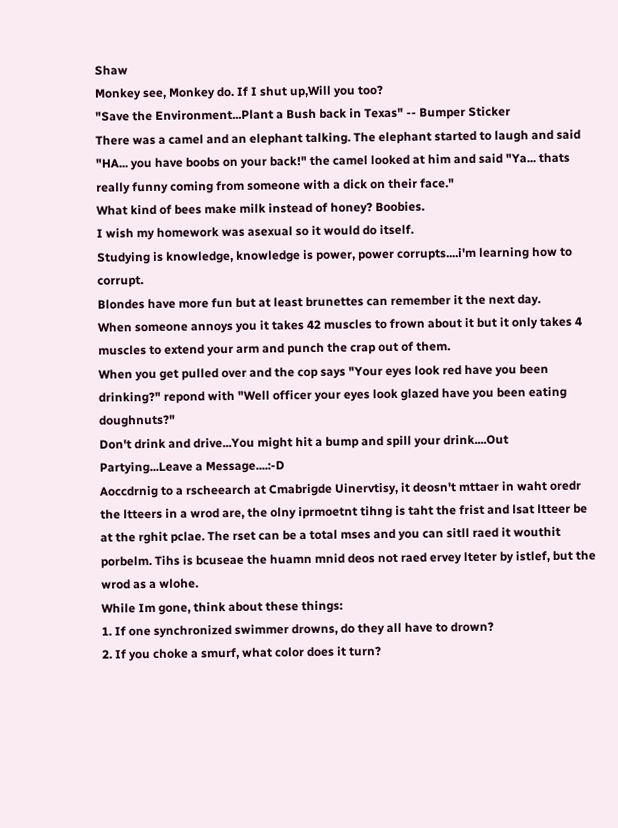Shaw
Monkey see, Monkey do. If I shut up,Will you too?
"Save the Environment...Plant a Bush back in Texas" -- Bumper Sticker
There was a camel and an elephant talking. The elephant started to laugh and said "HA... you have boobs on your back!" the camel looked at him and said "Ya... thats really funny coming from someone with a dick on their face."
What kind of bees make milk instead of honey? Boobies.
I wish my homework was asexual so it would do itself.
Studying is knowledge, knowledge is power, power corrupts....i'm learning how to corrupt.
Blondes have more fun but at least brunettes can remember it the next day.
When someone annoys you it takes 42 muscles to frown about it but it only takes 4 muscles to extend your arm and punch the crap out of them.
When you get pulled over and the cop says "Your eyes look red have you been drinking?" repond with "Well officer your eyes look glazed have you been eating doughnuts?"
Don't drink and drive...You might hit a bump and spill your drink....Out Partying...Leave a Message....:-D
Aoccdrnig to a rscheearch at Cmabrigde Uinervtisy, it deosn't mttaer in waht oredr the ltteers in a wrod are, the olny iprmoetnt tihng is taht the frist and lsat ltteer be at the rghit pclae. The rset can be a total mses and you can sitll raed it wouthit porbelm. Tihs is bcuseae the huamn mnid deos not raed ervey lteter by istlef, but the wrod as a wlohe.
While Im gone, think about these things:
1. If one synchronized swimmer drowns, do they all have to drown?
2. If you choke a smurf, what color does it turn?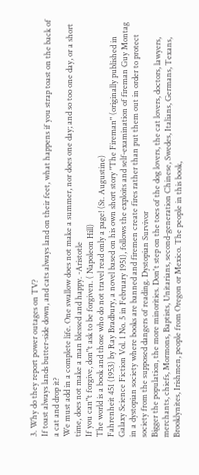3. Why do they report power outages on TV?
If toast always lands butter-side down, and cats always land on their feet, what happens if you strap toast on the back of a cat and drop it?
We must add in a complete life. One swallow does not make a summer, nor does one day; and so too one day, or a short time, does not make a man blessed and happy. -Aristotle
If you can"t forgive, don"t ask to be forgiven. ( Napoleon Hill)
The world is a book and those who do not travel read only a page! (St. Augustine)
Fahrenheit 451 (1953) by Ray Bradbury, a novel based on his own short story "The Fireman" (originally published in Galaxy Science Fiction Vol. 1 No. 5 in February 1951), follows the exploits and self-examination of fireman Guy Montag in a dystopian society where books are banned and firemen create fires rather than put them out in order to protect society from the supposed dangers of reading. Dystopian Survivor
Bigger the population, the more minorities. Don't step on the toes of the dog lovers, the cat lovers, doctors, lawyers, merchants, chiefs, Mormons, Baptists, Unitarians, second-generation Chinese, Swedes, Italians, Germans, Texans, Brooklynites, Irishmen, people from Oregon or Mexico. The people in this book,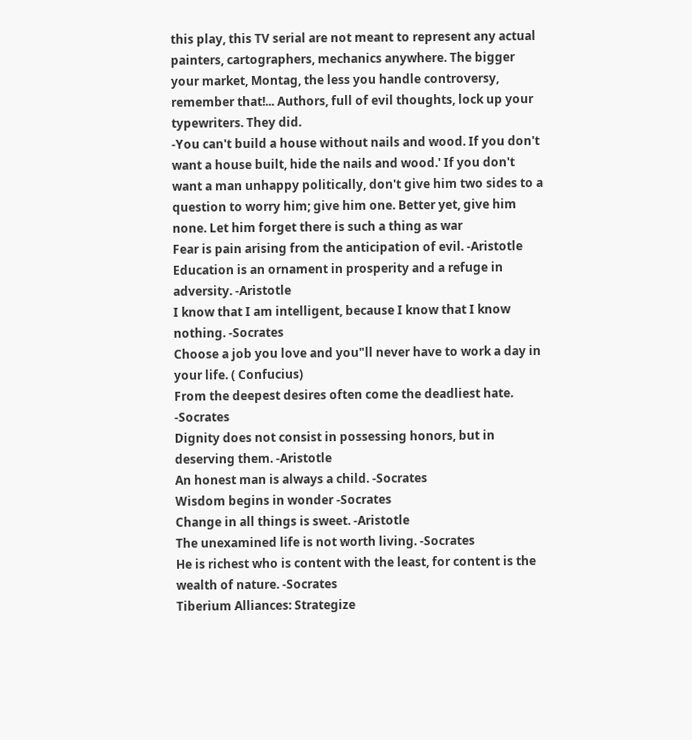this play, this TV serial are not meant to represent any actual painters, cartographers, mechanics anywhere. The bigger your market, Montag, the less you handle controversy, remember that!... Authors, full of evil thoughts, lock up your typewriters. They did.
-You can't build a house without nails and wood. If you don't want a house built, hide the nails and wood.' If you don't want a man unhappy politically, don't give him two sides to a question to worry him; give him one. Better yet, give him none. Let him forget there is such a thing as war
Fear is pain arising from the anticipation of evil. -Aristotle
Education is an ornament in prosperity and a refuge in adversity. -Aristotle
I know that I am intelligent, because I know that I know nothing. -Socrates
Choose a job you love and you"ll never have to work a day in your life. ( Confucius)
From the deepest desires often come the deadliest hate. -Socrates
Dignity does not consist in possessing honors, but in deserving them. -Aristotle
An honest man is always a child. -Socrates
Wisdom begins in wonder -Socrates
Change in all things is sweet. -Aristotle
The unexamined life is not worth living. -Socrates
He is richest who is content with the least, for content is the wealth of nature. -Socrates
Tiberium Alliances: Strategize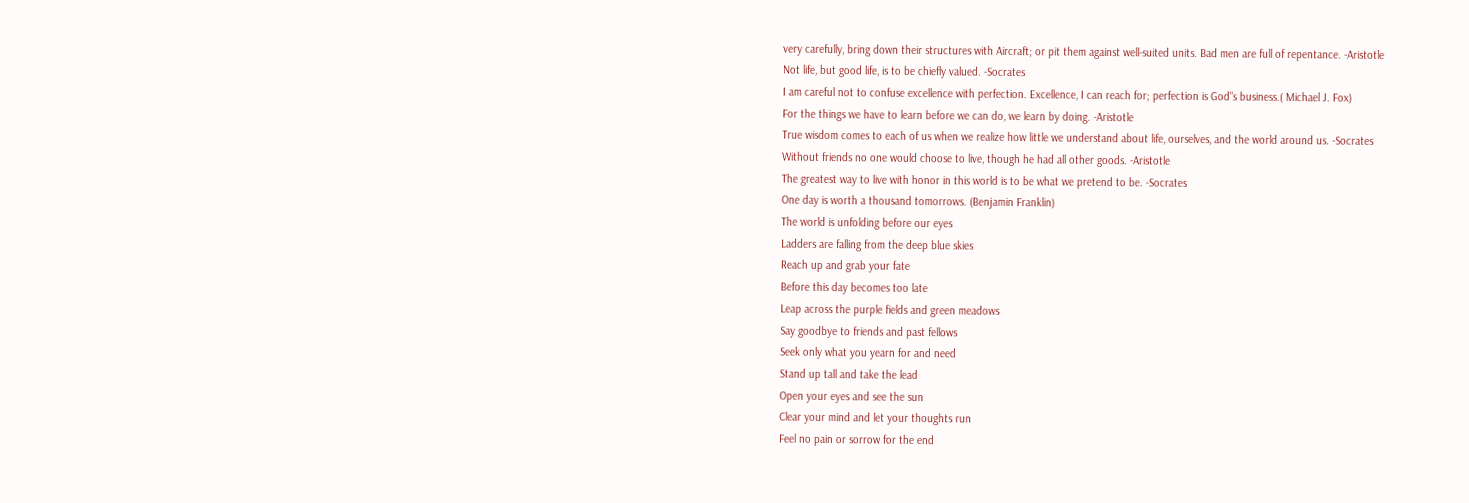very carefully, bring down their structures with Aircraft; or pit them against well-suited units. Bad men are full of repentance. -Aristotle
Not life, but good life, is to be chiefly valued. -Socrates
I am careful not to confuse excellence with perfection. Excellence, I can reach for; perfection is God"s business.( Michael J. Fox)
For the things we have to learn before we can do, we learn by doing. -Aristotle
True wisdom comes to each of us when we realize how little we understand about life, ourselves, and the world around us. -Socrates
Without friends no one would choose to live, though he had all other goods. -Aristotle
The greatest way to live with honor in this world is to be what we pretend to be. -Socrates
One day is worth a thousand tomorrows. (Benjamin Franklin)
The world is unfolding before our eyes
Ladders are falling from the deep blue skies
Reach up and grab your fate
Before this day becomes too late
Leap across the purple fields and green meadows
Say goodbye to friends and past fellows
Seek only what you yearn for and need
Stand up tall and take the lead
Open your eyes and see the sun
Clear your mind and let your thoughts run
Feel no pain or sorrow for the end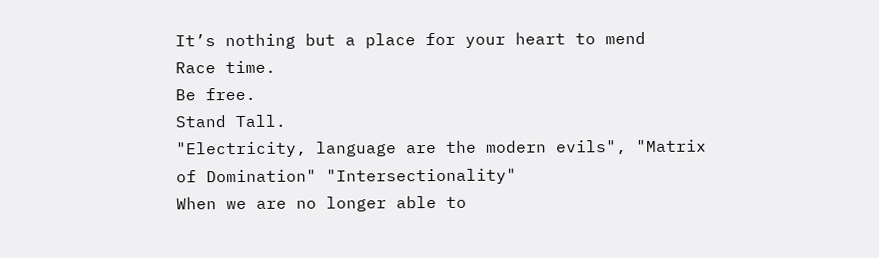It’s nothing but a place for your heart to mend
Race time.
Be free.
Stand Tall.
"Electricity, language are the modern evils", "Matrix of Domination" "Intersectionality"
When we are no longer able to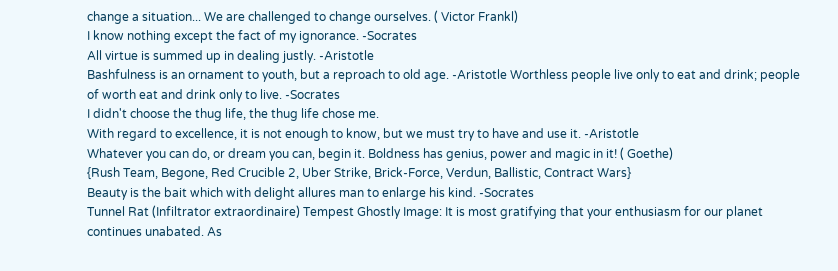change a situation... We are challenged to change ourselves. ( Victor Frankl)
I know nothing except the fact of my ignorance. -Socrates
All virtue is summed up in dealing justly. -Aristotle
Bashfulness is an ornament to youth, but a reproach to old age. -Aristotle Worthless people live only to eat and drink; people of worth eat and drink only to live. -Socrates
I didn't choose the thug life, the thug life chose me.
With regard to excellence, it is not enough to know, but we must try to have and use it. -Aristotle
Whatever you can do, or dream you can, begin it. Boldness has genius, power and magic in it! ( Goethe)
{Rush Team, Begone, Red Crucible 2, Uber Strike, Brick-Force, Verdun, Ballistic, Contract Wars}
Beauty is the bait which with delight allures man to enlarge his kind. -Socrates
Tunnel Rat (Infiltrator extraordinaire) Tempest Ghostly Image: It is most gratifying that your enthusiasm for our planet continues unabated. As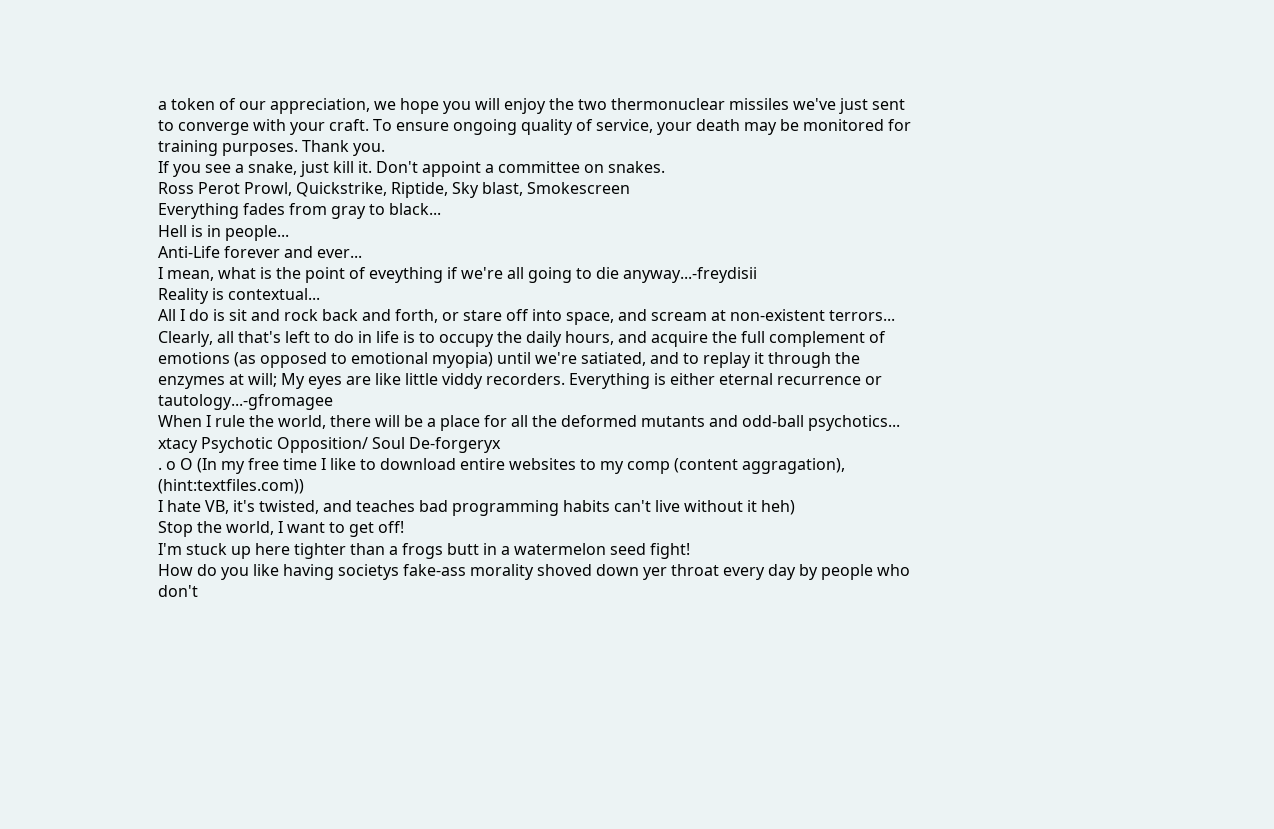a token of our appreciation, we hope you will enjoy the two thermonuclear missiles we've just sent to converge with your craft. To ensure ongoing quality of service, your death may be monitored for training purposes. Thank you.
If you see a snake, just kill it. Don't appoint a committee on snakes.
Ross Perot Prowl, Quickstrike, Riptide, Sky blast, Smokescreen
Everything fades from gray to black...
Hell is in people...
Anti-Life forever and ever...
I mean, what is the point of eveything if we're all going to die anyway...-freydisii
Reality is contextual...
All I do is sit and rock back and forth, or stare off into space, and scream at non-existent terrors...
Clearly, all that's left to do in life is to occupy the daily hours, and acquire the full complement of emotions (as opposed to emotional myopia) until we're satiated, and to replay it through the enzymes at will; My eyes are like little viddy recorders. Everything is either eternal recurrence or tautology...-gfromagee
When I rule the world, there will be a place for all the deformed mutants and odd-ball psychotics...
xtacy Psychotic Opposition/ Soul De-forgeryx
. o O (In my free time I like to download entire websites to my comp (content aggragation), (hint:textfiles.com))
I hate VB, it's twisted, and teaches bad programming habits can't live without it heh)
Stop the world, I want to get off!
I'm stuck up here tighter than a frogs butt in a watermelon seed fight!
How do you like having societys fake-ass morality shoved down yer throat every day by people who don't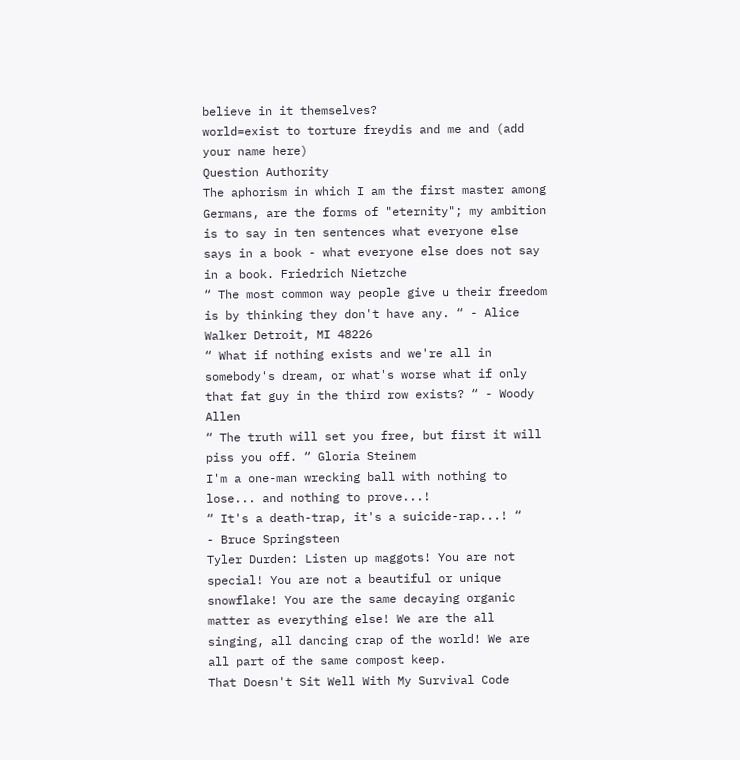believe in it themselves?
world=exist to torture freydis and me and (add your name here)
Question Authority
The aphorism in which I am the first master among Germans, are the forms of "eternity"; my ambition is to say in ten sentences what everyone else says in a book - what everyone else does not say in a book. Friedrich Nietzche
“ The most common way people give u their freedom is by thinking they don't have any. “ - Alice Walker Detroit, MI 48226
“ What if nothing exists and we're all in somebody's dream, or what's worse what if only that fat guy in the third row exists? “ - Woody Allen
“ The truth will set you free, but first it will piss you off. “ Gloria Steinem
I'm a one-man wrecking ball with nothing to lose... and nothing to prove...!
“ It's a death-trap, it's a suicide-rap...! “
- Bruce Springsteen
Tyler Durden: Listen up maggots! You are not special! You are not a beautiful or unique snowflake! You are the same decaying organic matter as everything else! We are the all singing, all dancing crap of the world! We are all part of the same compost keep.
That Doesn't Sit Well With My Survival Code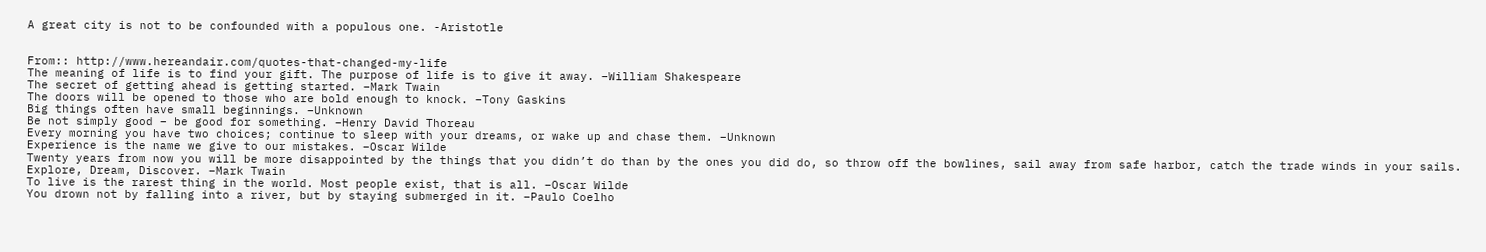A great city is not to be confounded with a populous one. -Aristotle


From:: http://www.hereandair.com/quotes-that-changed-my-life
The meaning of life is to find your gift. The purpose of life is to give it away. –William Shakespeare
The secret of getting ahead is getting started. –Mark Twain
The doors will be opened to those who are bold enough to knock. –Tony Gaskins
Big things often have small beginnings. –Unknown
Be not simply good – be good for something. –Henry David Thoreau
Every morning you have two choices; continue to sleep with your dreams, or wake up and chase them. –Unknown
Experience is the name we give to our mistakes. –Oscar Wilde
Twenty years from now you will be more disappointed by the things that you didn’t do than by the ones you did do, so throw off the bowlines, sail away from safe harbor, catch the trade winds in your sails. Explore, Dream, Discover. –Mark Twain
To live is the rarest thing in the world. Most people exist, that is all. –Oscar Wilde
You drown not by falling into a river, but by staying submerged in it. –Paulo Coelho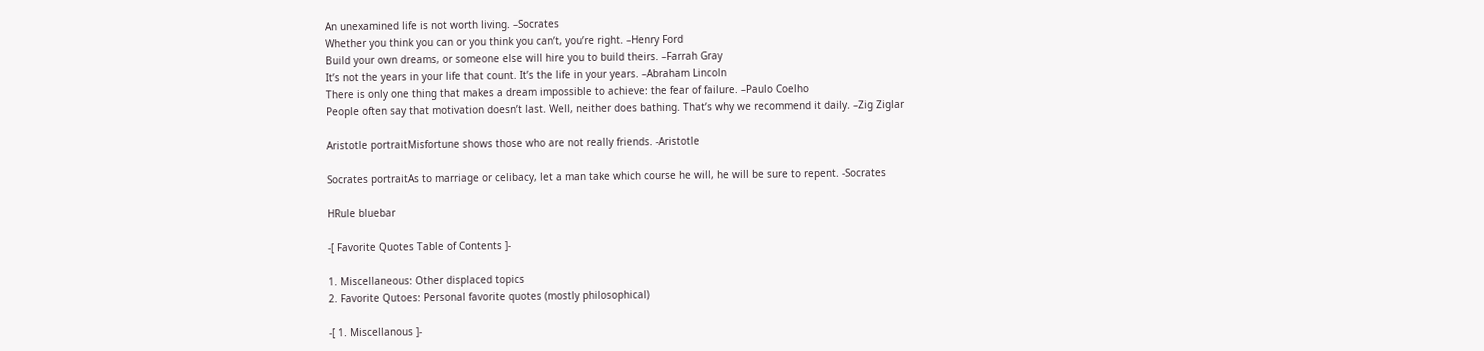An unexamined life is not worth living. –Socrates
Whether you think you can or you think you can’t, you’re right. –Henry Ford
Build your own dreams, or someone else will hire you to build theirs. –Farrah Gray
It’s not the years in your life that count. It’s the life in your years. –Abraham Lincoln
There is only one thing that makes a dream impossible to achieve: the fear of failure. –Paulo Coelho
People often say that motivation doesn’t last. Well, neither does bathing. That’s why we recommend it daily. –Zig Ziglar

Aristotle portraitMisfortune shows those who are not really friends. -Aristotle

Socrates portraitAs to marriage or celibacy, let a man take which course he will, he will be sure to repent. -Socrates

HRule bluebar

-[ Favorite Quotes Table of Contents ]-

1. Miscellaneous: Other displaced topics
2. Favorite Qutoes: Personal favorite quotes (mostly philosophical)

-[ 1. Miscellanous ]-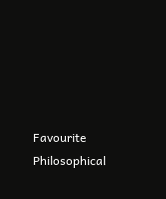Favourite Philosophical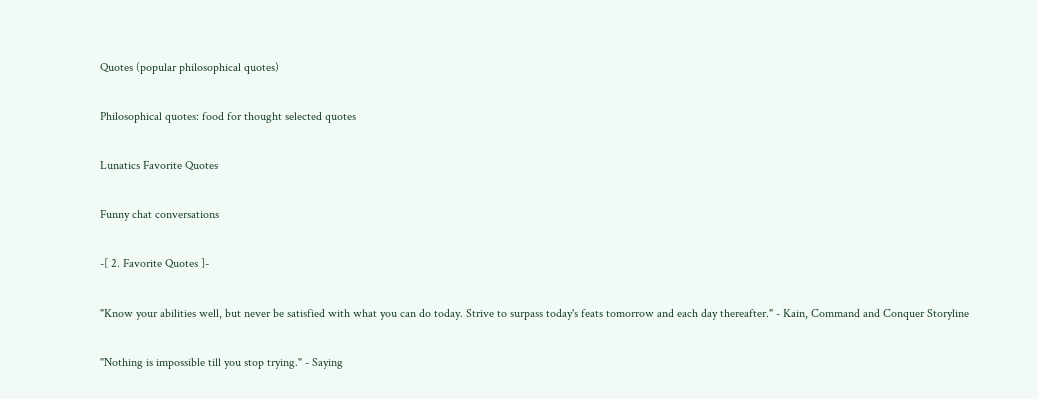Quotes (popular philosophical quotes)

Philosophical quotes: food for thought selected quotes

Lunatics Favorite Quotes

Funny chat conversations

-[ 2. Favorite Quotes ]-

"Know your abilities well, but never be satisfied with what you can do today. Strive to surpass today's feats tomorrow and each day thereafter." - Kain, Command and Conquer Storyline

"Nothing is impossible till you stop trying." - Saying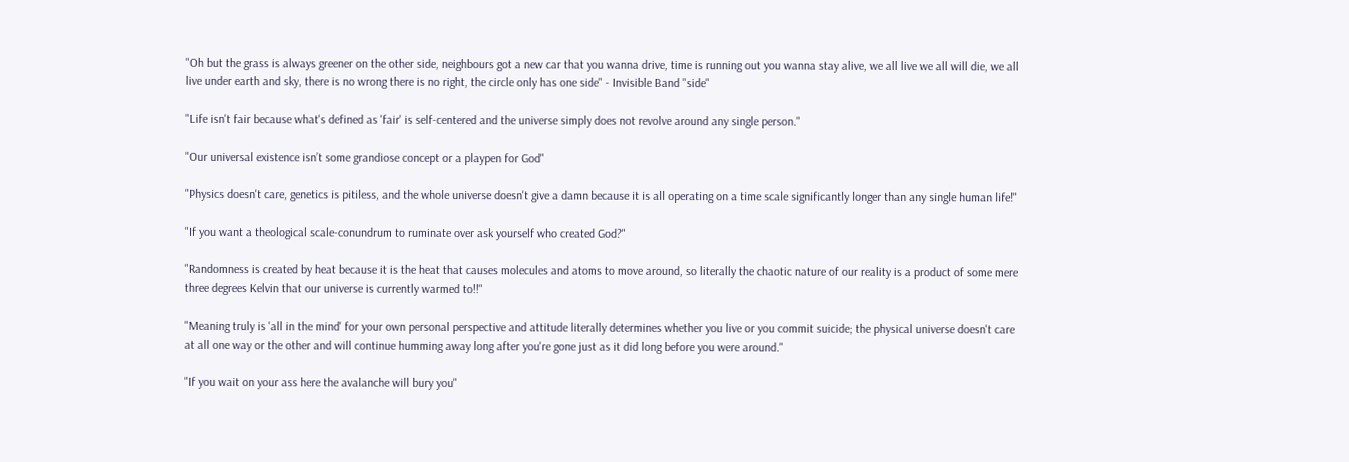"Oh but the grass is always greener on the other side, neighbours got a new car that you wanna drive, time is running out you wanna stay alive, we all live we all will die, we all live under earth and sky, there is no wrong there is no right, the circle only has one side" - Invisible Band "side"

"Life isn't fair because what's defined as 'fair' is self-centered and the universe simply does not revolve around any single person."

"Our universal existence isn’t some grandiose concept or a playpen for God"

"Physics doesn't care, genetics is pitiless, and the whole universe doesn't give a damn because it is all operating on a time scale significantly longer than any single human life!"

"If you want a theological scale-conundrum to ruminate over ask yourself who created God?"

"Randomness is created by heat because it is the heat that causes molecules and atoms to move around, so literally the chaotic nature of our reality is a product of some mere three degrees Kelvin that our universe is currently warmed to!!"

"Meaning truly is 'all in the mind' for your own personal perspective and attitude literally determines whether you live or you commit suicide; the physical universe doesn't care at all one way or the other and will continue humming away long after you're gone just as it did long before you were around."

"If you wait on your ass here the avalanche will bury you"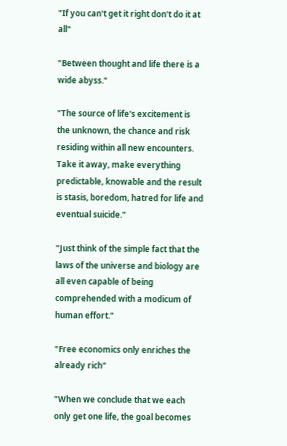"If you can't get it right don't do it at all"

"Between thought and life there is a wide abyss."

"The source of life's excitement is the unknown, the chance and risk residing within all new encounters. Take it away, make everything predictable, knowable and the result is stasis, boredom, hatred for life and eventual suicide."

"Just think of the simple fact that the laws of the universe and biology are all even capable of being comprehended with a modicum of human effort."

"Free economics only enriches the already rich"

"When we conclude that we each only get one life, the goal becomes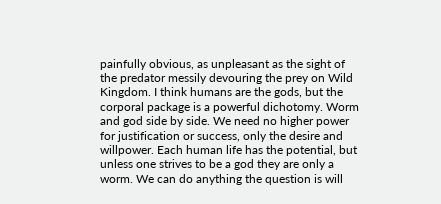painfully obvious, as unpleasant as the sight of the predator messily devouring the prey on Wild Kingdom. I think humans are the gods, but the corporal package is a powerful dichotomy. Worm and god side by side. We need no higher power for justification or success, only the desire and willpower. Each human life has the potential, but unless one strives to be a god they are only a worm. We can do anything the question is will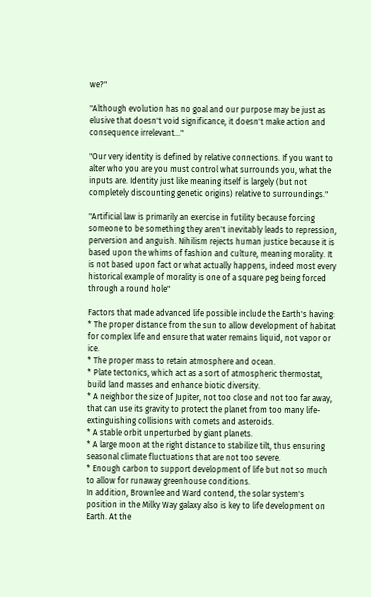we?"

"Although evolution has no goal and our purpose may be just as elusive that doesn't void significance, it doesn't make action and consequence irrelevant..."

"Our very identity is defined by relative connections. If you want to alter who you are you must control what surrounds you, what the inputs are. Identity just like meaning itself is largely (but not completely discounting genetic origins) relative to surroundings."

"Artificial law is primarily an exercise in futility because forcing someone to be something they aren't inevitably leads to repression, perversion and anguish. Nihilism rejects human justice because it is based upon the whims of fashion and culture, meaning morality. It is not based upon fact or what actually happens, indeed most every historical example of morality is one of a square peg being forced through a round hole"

Factors that made advanced life possible include the Earth's having:
* The proper distance from the sun to allow development of habitat for complex life and ensure that water remains liquid, not vapor or ice.
* The proper mass to retain atmosphere and ocean.
* Plate tectonics, which act as a sort of atmospheric thermostat, build land masses and enhance biotic diversity.
* A neighbor the size of Jupiter, not too close and not too far away, that can use its gravity to protect the planet from too many life-extinguishing collisions with comets and asteroids.
* A stable orbit unperturbed by giant planets.
* A large moon at the right distance to stabilize tilt, thus ensuring seasonal climate fluctuations that are not too severe.
* Enough carbon to support development of life but not so much to allow for runaway greenhouse conditions.
In addition, Brownlee and Ward contend, the solar system's position in the Milky Way galaxy also is key to life development on Earth. At the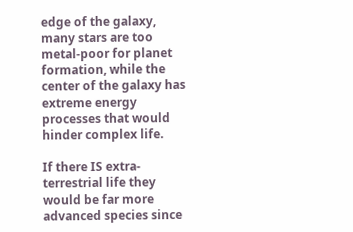edge of the galaxy, many stars are too metal-poor for planet formation, while the center of the galaxy has extreme energy processes that would hinder complex life.

If there IS extra-terrestrial life they would be far more advanced species since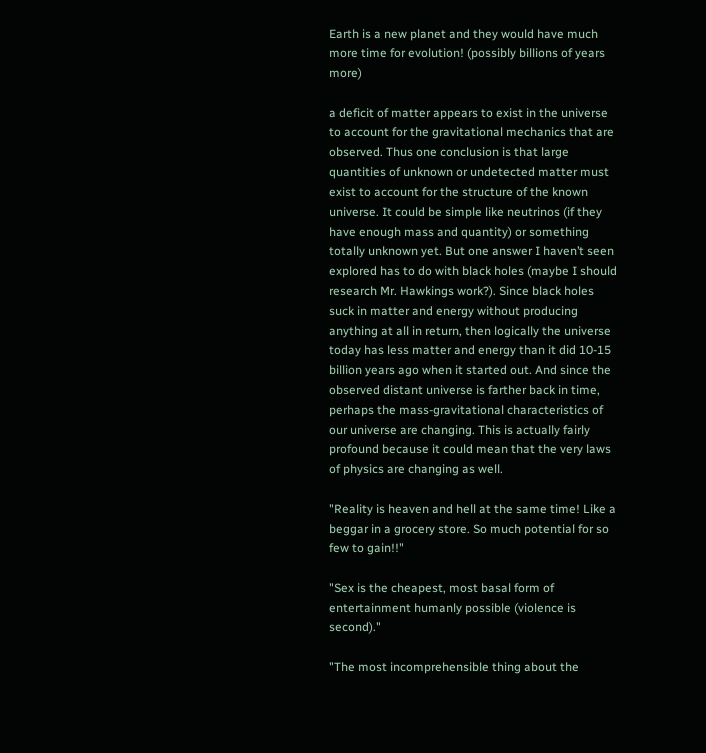Earth is a new planet and they would have much more time for evolution! (possibly billions of years more)

a deficit of matter appears to exist in the universe to account for the gravitational mechanics that are observed. Thus one conclusion is that large quantities of unknown or undetected matter must exist to account for the structure of the known universe. It could be simple like neutrinos (if they have enough mass and quantity) or something totally unknown yet. But one answer I haven’t seen explored has to do with black holes (maybe I should research Mr. Hawkings work?). Since black holes suck in matter and energy without producing anything at all in return, then logically the universe today has less matter and energy than it did 10-15 billion years ago when it started out. And since the observed distant universe is farther back in time, perhaps the mass-gravitational characteristics of our universe are changing. This is actually fairly profound because it could mean that the very laws of physics are changing as well.

"Reality is heaven and hell at the same time! Like a beggar in a grocery store. So much potential for so few to gain!!"

"Sex is the cheapest, most basal form of entertainment humanly possible (violence is second)."

"The most incomprehensible thing about the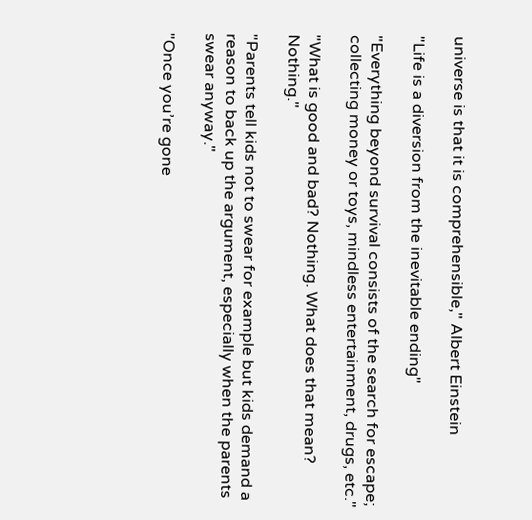universe is that it is comprehensible," Albert Einstein

"Life is a diversion from the inevitable ending"

"Everything beyond survival consists of the search for escape; collecting money or toys, mindless entertainment, drugs, etc."

"What is good and bad? Nothing. What does that mean? Nothing."

"Parents tell kids not to swear for example but kids demand a reason to back up the argument, especially when the parents swear anyway."

"Once you’re gone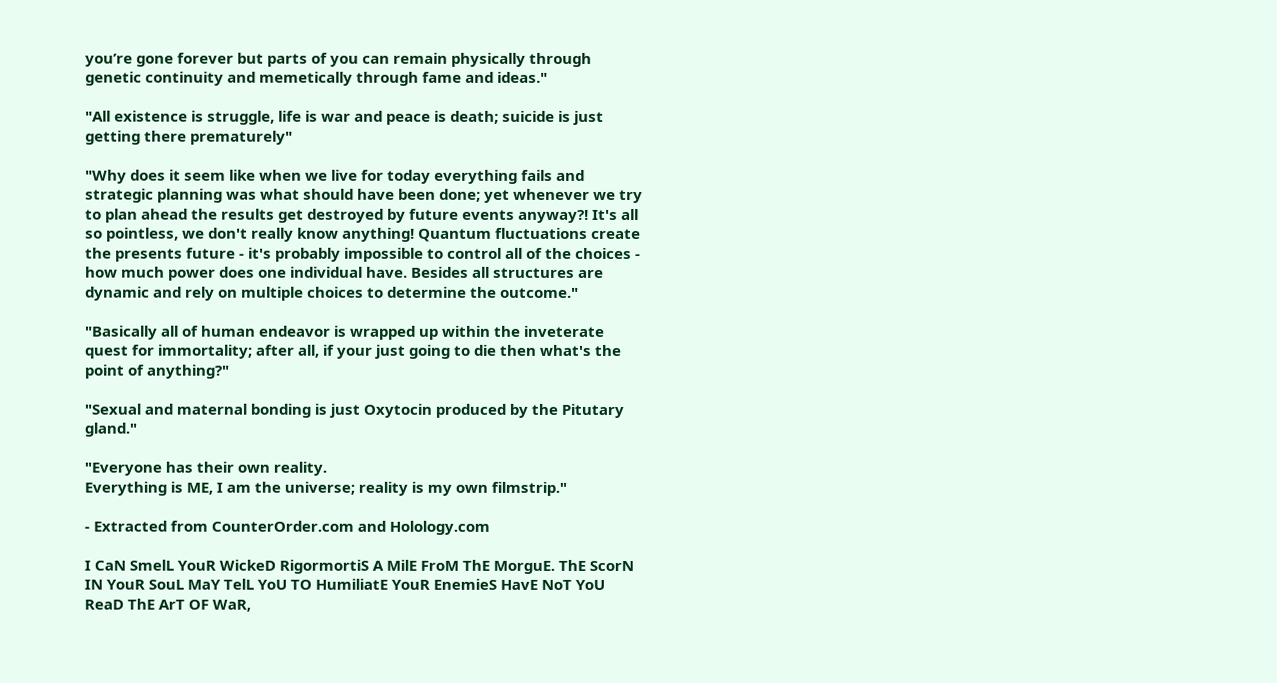you’re gone forever but parts of you can remain physically through genetic continuity and memetically through fame and ideas."

"All existence is struggle, life is war and peace is death; suicide is just getting there prematurely"

"Why does it seem like when we live for today everything fails and strategic planning was what should have been done; yet whenever we try to plan ahead the results get destroyed by future events anyway?! It's all so pointless, we don't really know anything! Quantum fluctuations create the presents future - it's probably impossible to control all of the choices - how much power does one individual have. Besides all structures are dynamic and rely on multiple choices to determine the outcome."

"Basically all of human endeavor is wrapped up within the inveterate quest for immortality; after all, if your just going to die then what's the point of anything?"

"Sexual and maternal bonding is just Oxytocin produced by the Pitutary gland."

"Everyone has their own reality.
Everything is ME, I am the universe; reality is my own filmstrip."

- Extracted from CounterOrder.com and Holology.com

I CaN SmelL YouR WickeD RigormortiS A MilE FroM ThE MorguE. ThE ScorN IN YouR SouL MaY TelL YoU TO HumiliatE YouR EnemieS HavE NoT YoU ReaD ThE ArT OF WaR,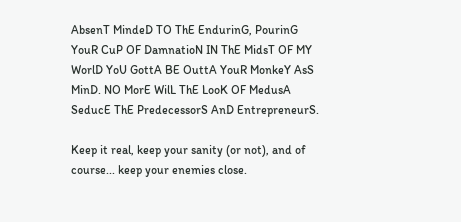AbsenT MindeD TO ThE EndurinG, PourinG YouR CuP OF DamnatioN IN ThE MidsT OF MY WorlD YoU GottA BE OuttA YouR MonkeY AsS MinD. NO MorE WilL ThE LooK OF MedusA SeducE ThE PredecessorS AnD EntrepreneurS.

Keep it real, keep your sanity (or not), and of course... keep your enemies close.